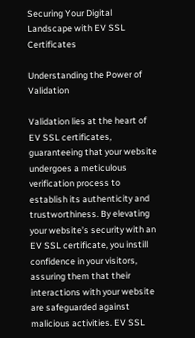Securing Your Digital Landscape with EV SSL Certificates

Understanding the Power of Validation

Validation lies at the heart of EV SSL certificates, guaranteeing that your website undergoes a meticulous verification process to establish its authenticity and trustworthiness. By elevating your website’s security with an EV SSL certificate, you instill confidence in your visitors, assuring them that their interactions with your website are safeguarded against malicious activities. EV SSL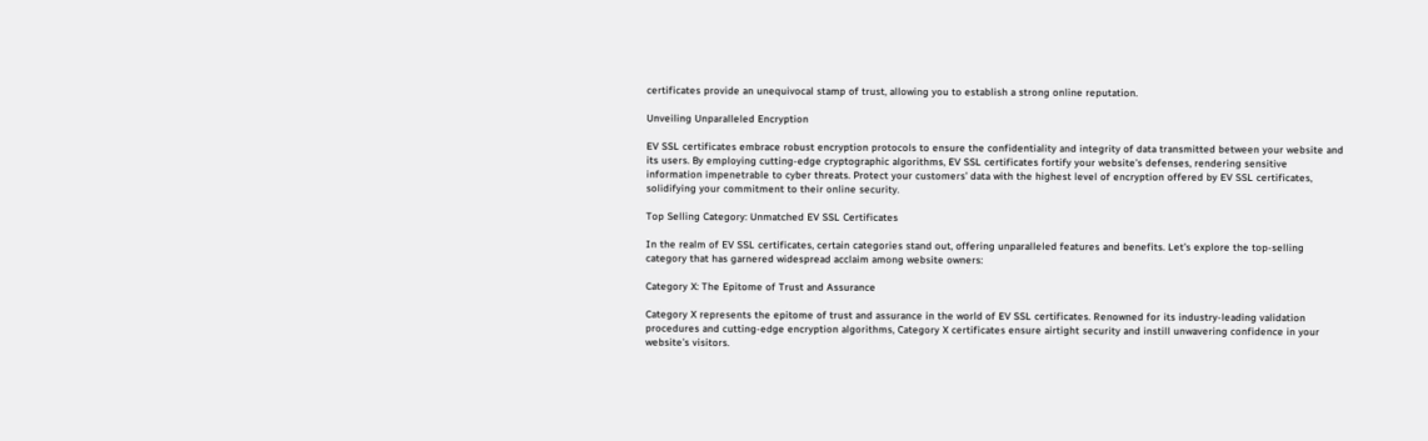certificates provide an unequivocal stamp of trust, allowing you to establish a strong online reputation.

Unveiling Unparalleled Encryption

EV SSL certificates embrace robust encryption protocols to ensure the confidentiality and integrity of data transmitted between your website and its users. By employing cutting-edge cryptographic algorithms, EV SSL certificates fortify your website’s defenses, rendering sensitive information impenetrable to cyber threats. Protect your customers’ data with the highest level of encryption offered by EV SSL certificates, solidifying your commitment to their online security.

Top Selling Category: Unmatched EV SSL Certificates

In the realm of EV SSL certificates, certain categories stand out, offering unparalleled features and benefits. Let’s explore the top-selling category that has garnered widespread acclaim among website owners:

Category X: The Epitome of Trust and Assurance

Category X represents the epitome of trust and assurance in the world of EV SSL certificates. Renowned for its industry-leading validation procedures and cutting-edge encryption algorithms, Category X certificates ensure airtight security and instill unwavering confidence in your website’s visitors.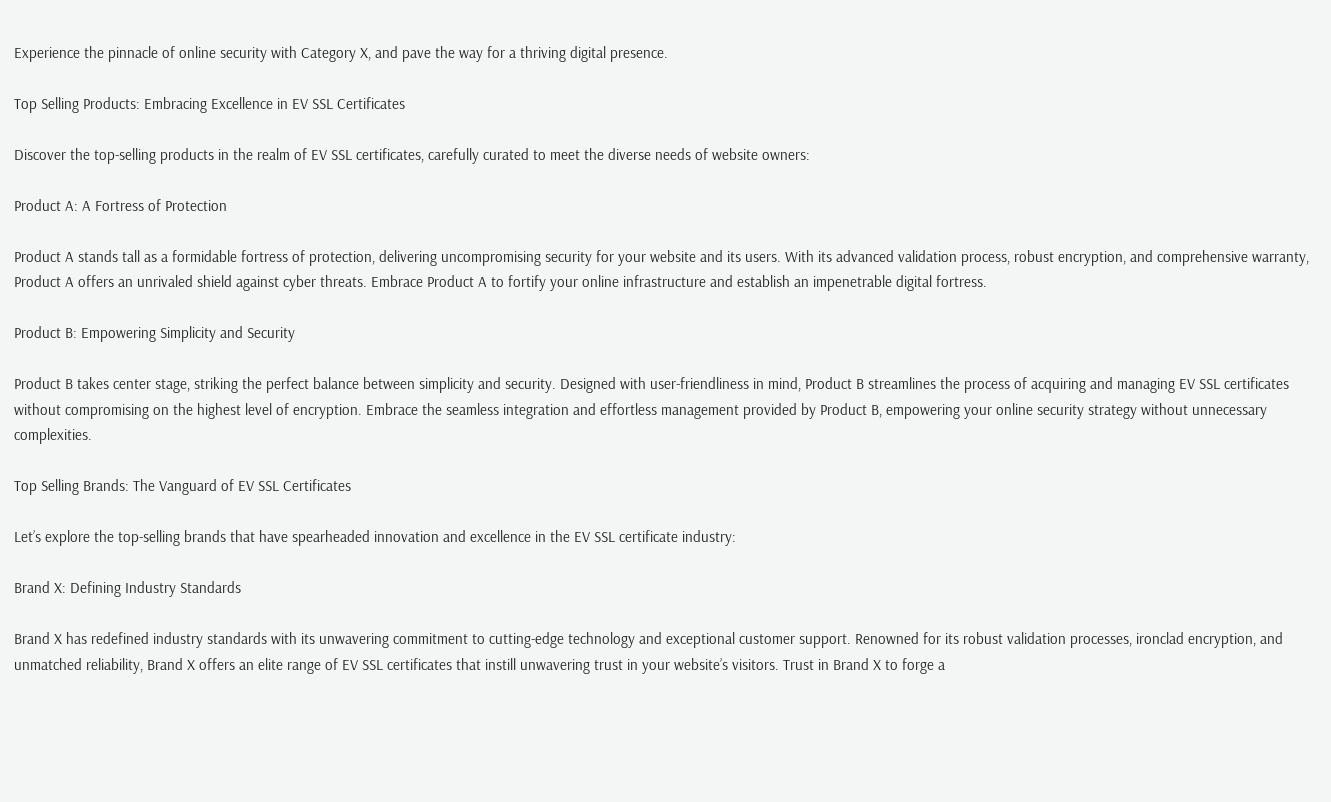Experience the pinnacle of online security with Category X, and pave the way for a thriving digital presence.

Top Selling Products: Embracing Excellence in EV SSL Certificates

Discover the top-selling products in the realm of EV SSL certificates, carefully curated to meet the diverse needs of website owners:

Product A: A Fortress of Protection

Product A stands tall as a formidable fortress of protection, delivering uncompromising security for your website and its users. With its advanced validation process, robust encryption, and comprehensive warranty, Product A offers an unrivaled shield against cyber threats. Embrace Product A to fortify your online infrastructure and establish an impenetrable digital fortress.

Product B: Empowering Simplicity and Security

Product B takes center stage, striking the perfect balance between simplicity and security. Designed with user-friendliness in mind, Product B streamlines the process of acquiring and managing EV SSL certificates without compromising on the highest level of encryption. Embrace the seamless integration and effortless management provided by Product B, empowering your online security strategy without unnecessary complexities.

Top Selling Brands: The Vanguard of EV SSL Certificates

Let’s explore the top-selling brands that have spearheaded innovation and excellence in the EV SSL certificate industry:

Brand X: Defining Industry Standards

Brand X has redefined industry standards with its unwavering commitment to cutting-edge technology and exceptional customer support. Renowned for its robust validation processes, ironclad encryption, and unmatched reliability, Brand X offers an elite range of EV SSL certificates that instill unwavering trust in your website’s visitors. Trust in Brand X to forge a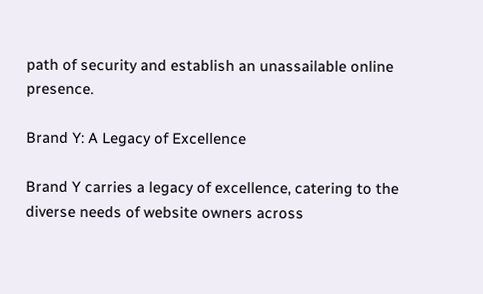path of security and establish an unassailable online presence.

Brand Y: A Legacy of Excellence

Brand Y carries a legacy of excellence, catering to the diverse needs of website owners across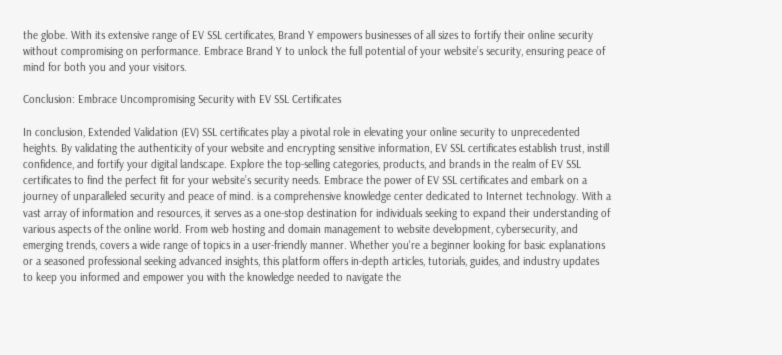the globe. With its extensive range of EV SSL certificates, Brand Y empowers businesses of all sizes to fortify their online security without compromising on performance. Embrace Brand Y to unlock the full potential of your website’s security, ensuring peace of mind for both you and your visitors.

Conclusion: Embrace Uncompromising Security with EV SSL Certificates

In conclusion, Extended Validation (EV) SSL certificates play a pivotal role in elevating your online security to unprecedented heights. By validating the authenticity of your website and encrypting sensitive information, EV SSL certificates establish trust, instill confidence, and fortify your digital landscape. Explore the top-selling categories, products, and brands in the realm of EV SSL certificates to find the perfect fit for your website’s security needs. Embrace the power of EV SSL certificates and embark on a journey of unparalleled security and peace of mind. is a comprehensive knowledge center dedicated to Internet technology. With a vast array of information and resources, it serves as a one-stop destination for individuals seeking to expand their understanding of various aspects of the online world. From web hosting and domain management to website development, cybersecurity, and emerging trends, covers a wide range of topics in a user-friendly manner. Whether you're a beginner looking for basic explanations or a seasoned professional seeking advanced insights, this platform offers in-depth articles, tutorials, guides, and industry updates to keep you informed and empower you with the knowledge needed to navigate the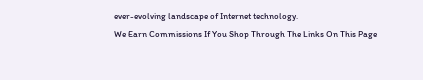ever-evolving landscape of Internet technology.
We Earn Commissions If You Shop Through The Links On This Page